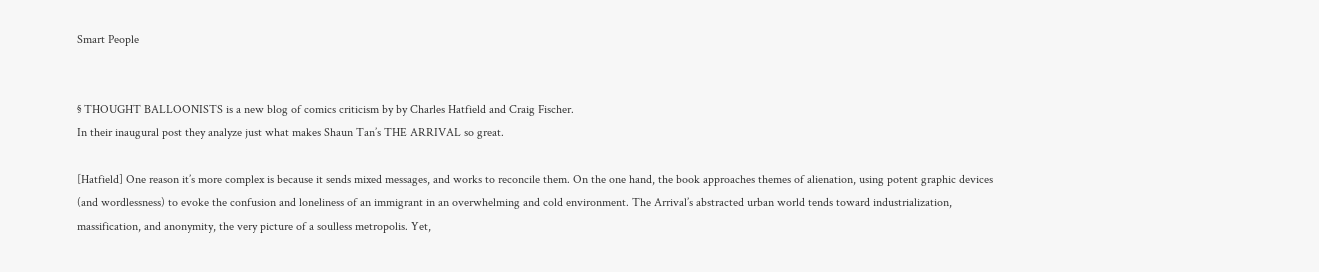Smart People


§ THOUGHT BALLOONISTS is a new blog of comics criticism by by Charles Hatfield and Craig Fischer.
In their inaugural post they analyze just what makes Shaun Tan’s THE ARRIVAL so great.

[Hatfield] One reason it’s more complex is because it sends mixed messages, and works to reconcile them. On the one hand, the book approaches themes of alienation, using potent graphic devices (and wordlessness) to evoke the confusion and loneliness of an immigrant in an overwhelming and cold environment. The Arrival’s abstracted urban world tends toward industrialization, massification, and anonymity, the very picture of a soulless metropolis. Yet,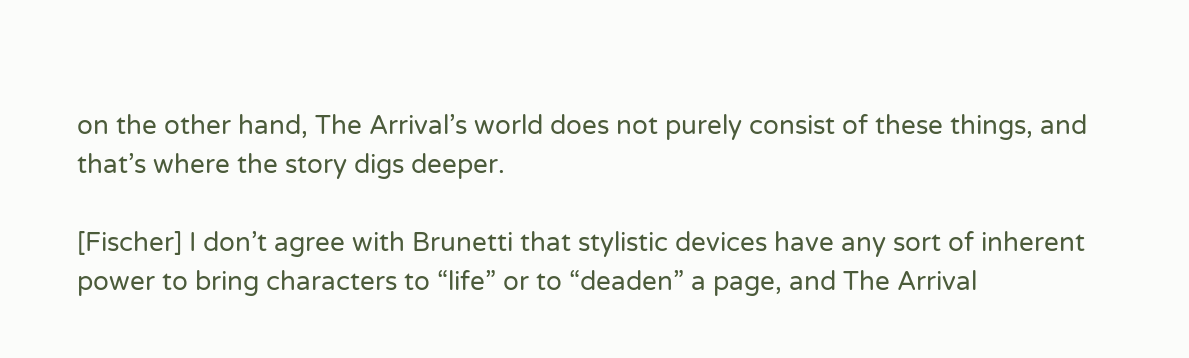on the other hand, The Arrival’s world does not purely consist of these things, and that’s where the story digs deeper.

[Fischer] I don’t agree with Brunetti that stylistic devices have any sort of inherent power to bring characters to “life” or to “deaden” a page, and The Arrival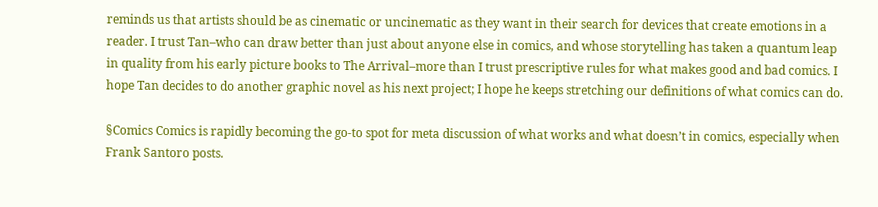reminds us that artists should be as cinematic or uncinematic as they want in their search for devices that create emotions in a reader. I trust Tan–who can draw better than just about anyone else in comics, and whose storytelling has taken a quantum leap in quality from his early picture books to The Arrival–more than I trust prescriptive rules for what makes good and bad comics. I hope Tan decides to do another graphic novel as his next project; I hope he keeps stretching our definitions of what comics can do.

§Comics Comics is rapidly becoming the go-to spot for meta discussion of what works and what doesn’t in comics, especially when Frank Santoro posts.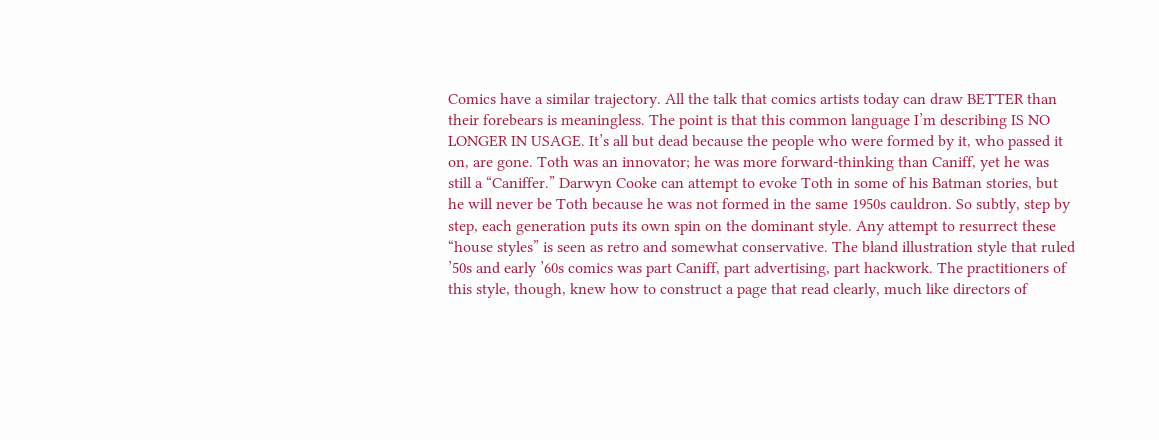Comics have a similar trajectory. All the talk that comics artists today can draw BETTER than their forebears is meaningless. The point is that this common language I’m describing IS NO LONGER IN USAGE. It’s all but dead because the people who were formed by it, who passed it on, are gone. Toth was an innovator; he was more forward-thinking than Caniff, yet he was still a “Caniffer.” Darwyn Cooke can attempt to evoke Toth in some of his Batman stories, but he will never be Toth because he was not formed in the same 1950s cauldron. So subtly, step by step, each generation puts its own spin on the dominant style. Any attempt to resurrect these “house styles” is seen as retro and somewhat conservative. The bland illustration style that ruled ’50s and early ’60s comics was part Caniff, part advertising, part hackwork. The practitioners of this style, though, knew how to construct a page that read clearly, much like directors of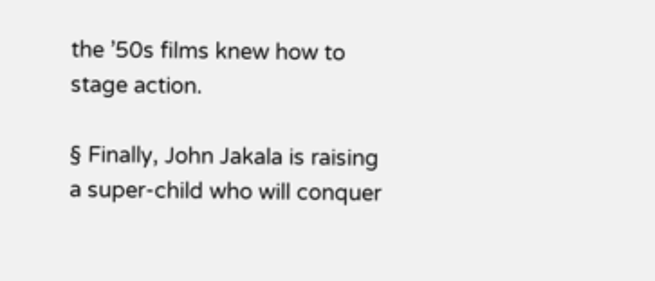the ’50s films knew how to stage action.

§ Finally, John Jakala is raising a super-child who will conquer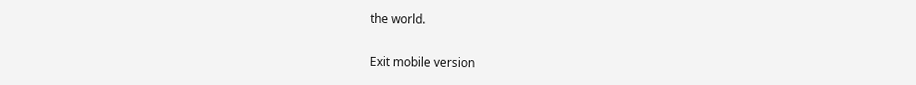the world.

Exit mobile version